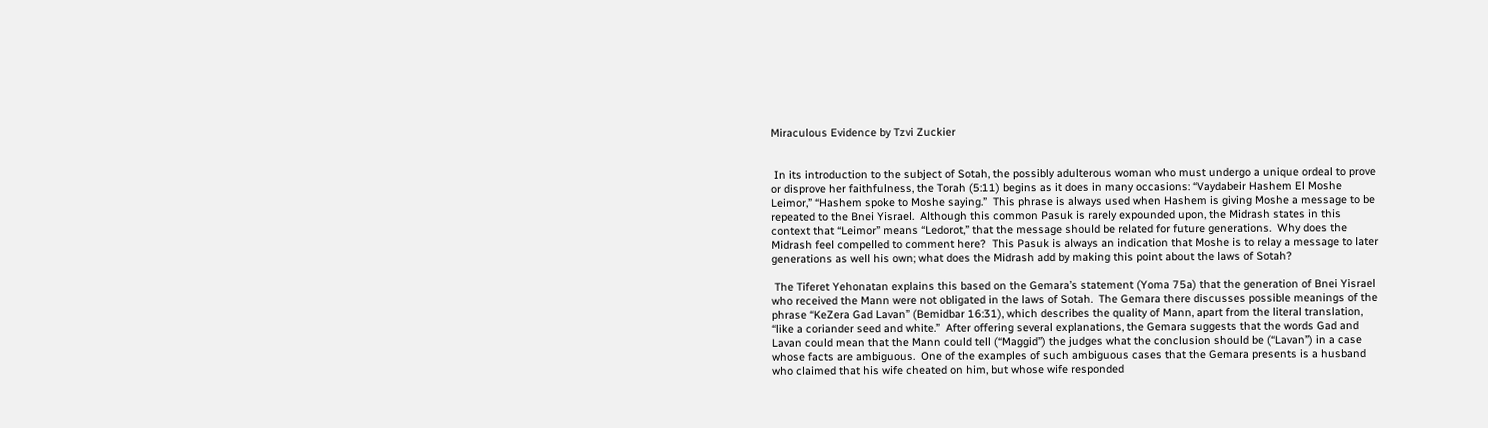Miraculous Evidence by Tzvi Zuckier


 In its introduction to the subject of Sotah, the possibly adulterous woman who must undergo a unique ordeal to prove or disprove her faithfulness, the Torah (5:11) begins as it does in many occasions: “Vaydabeir Hashem El Moshe Leimor,” “Hashem spoke to Moshe saying.”  This phrase is always used when Hashem is giving Moshe a message to be repeated to the Bnei Yisrael.  Although this common Pasuk is rarely expounded upon, the Midrash states in this context that “Leimor” means “Ledorot,” that the message should be related for future generations.  Why does the Midrash feel compelled to comment here?  This Pasuk is always an indication that Moshe is to relay a message to later generations as well his own; what does the Midrash add by making this point about the laws of Sotah?

 The Tiferet Yehonatan explains this based on the Gemara’s statement (Yoma 75a) that the generation of Bnei Yisrael who received the Mann were not obligated in the laws of Sotah.  The Gemara there discusses possible meanings of the phrase “KeZera Gad Lavan” (Bemidbar 16:31), which describes the quality of Mann, apart from the literal translation, “like a coriander seed and white.”  After offering several explanations, the Gemara suggests that the words Gad and Lavan could mean that the Mann could tell (“Maggid”) the judges what the conclusion should be (“Lavan”) in a case whose facts are ambiguous.  One of the examples of such ambiguous cases that the Gemara presents is a husband who claimed that his wife cheated on him, but whose wife responded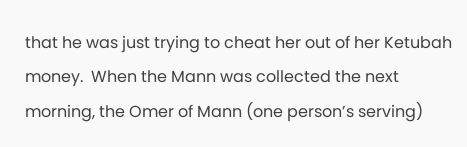that he was just trying to cheat her out of her Ketubah money.  When the Mann was collected the next morning, the Omer of Mann (one person’s serving)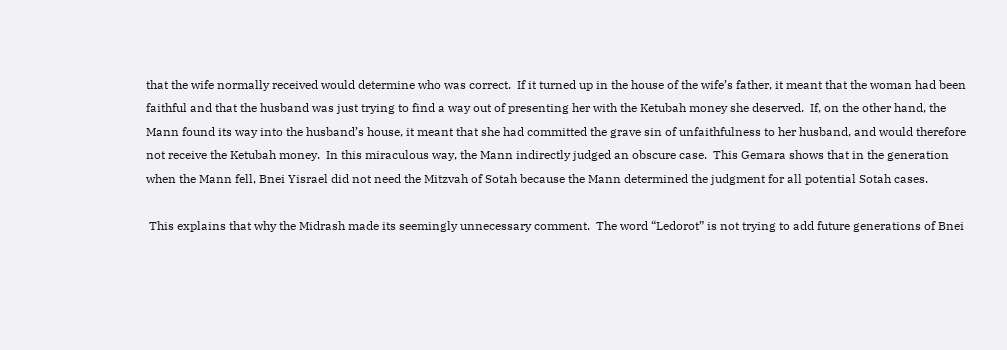that the wife normally received would determine who was correct.  If it turned up in the house of the wife’s father, it meant that the woman had been faithful and that the husband was just trying to find a way out of presenting her with the Ketubah money she deserved.  If, on the other hand, the Mann found its way into the husband’s house, it meant that she had committed the grave sin of unfaithfulness to her husband, and would therefore not receive the Ketubah money.  In this miraculous way, the Mann indirectly judged an obscure case.  This Gemara shows that in the generation when the Mann fell, Bnei Yisrael did not need the Mitzvah of Sotah because the Mann determined the judgment for all potential Sotah cases.

 This explains that why the Midrash made its seemingly unnecessary comment.  The word “Ledorot” is not trying to add future generations of Bnei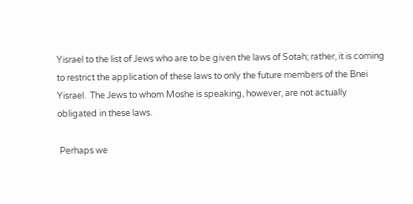Yisrael to the list of Jews who are to be given the laws of Sotah; rather, it is coming to restrict the application of these laws to only the future members of the Bnei Yisrael.  The Jews to whom Moshe is speaking, however, are not actually obligated in these laws.

 Perhaps we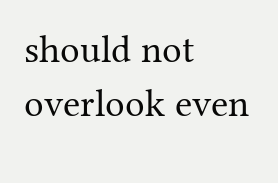should not overlook even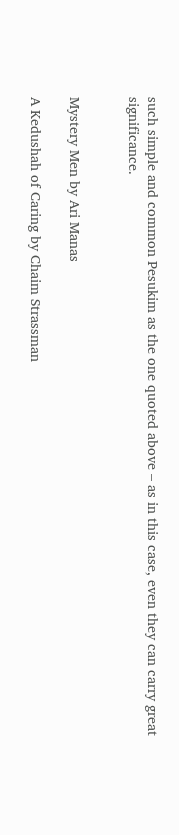such simple and common Pesukim as the one quoted above – as in this case, even they can carry great significance.


Mystery Men by Ari Manas

A Kedushah of Caring by Chaim Strassman